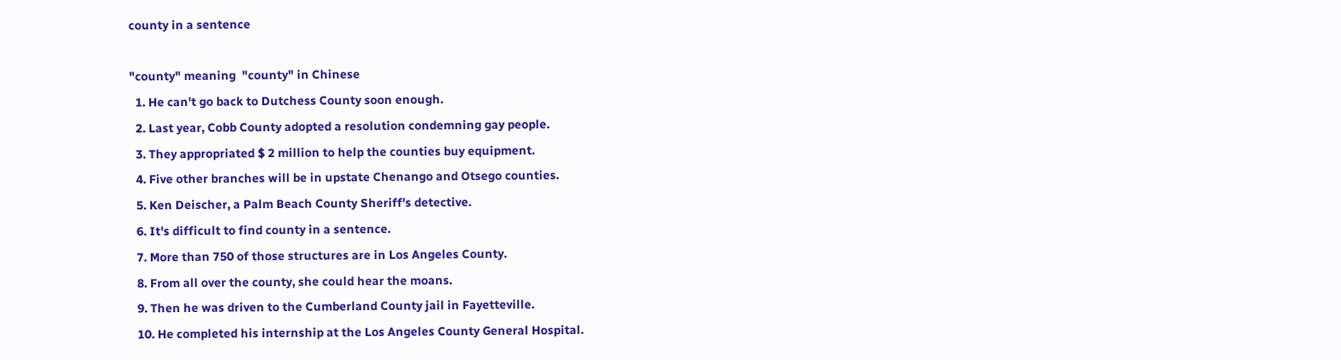county in a sentence

"county" meaning  "county" in Chinese
  1. He can't go back to Dutchess County soon enough.
  2. Last year, Cobb County adopted a resolution condemning gay people.
  3. They appropriated $ 2 million to help the counties buy equipment.
  4. Five other branches will be in upstate Chenango and Otsego counties.
  5. Ken Deischer, a Palm Beach County Sheriff's detective.
  6. It's difficult to find county in a sentence.
  7. More than 750 of those structures are in Los Angeles County.
  8. From all over the county, she could hear the moans.
  9. Then he was driven to the Cumberland County jail in Fayetteville.
  10. He completed his internship at the Los Angeles County General Hospital.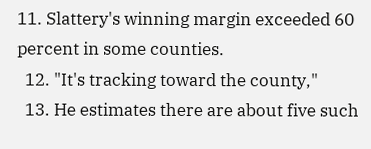11. Slattery's winning margin exceeded 60 percent in some counties.
  12. "It's tracking toward the county,"
  13. He estimates there are about five such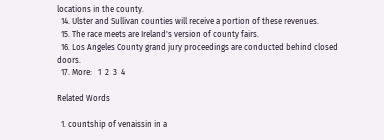locations in the county.
  14. Ulster and Sullivan counties will receive a portion of these revenues.
  15. The race meets are Ireland's version of county fairs.
  16. Los Angeles County grand jury proceedings are conducted behind closed doors.
  17. More:   1  2  3  4

Related Words

  1. countship of venaissin in a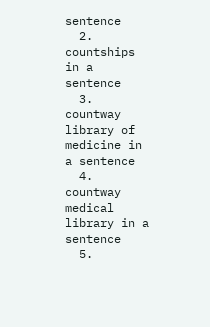sentence
  2. countships in a sentence
  3. countway library of medicine in a sentence
  4. countway medical library in a sentence
  5.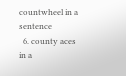countwheel in a sentence
  6. county aces in a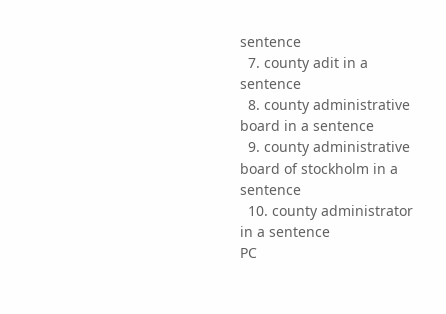sentence
  7. county adit in a sentence
  8. county administrative board in a sentence
  9. county administrative board of stockholm in a sentence
  10. county administrator in a sentence
PC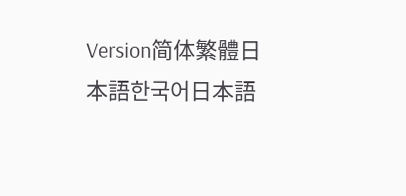Version简体繁體日本語한국어日本語